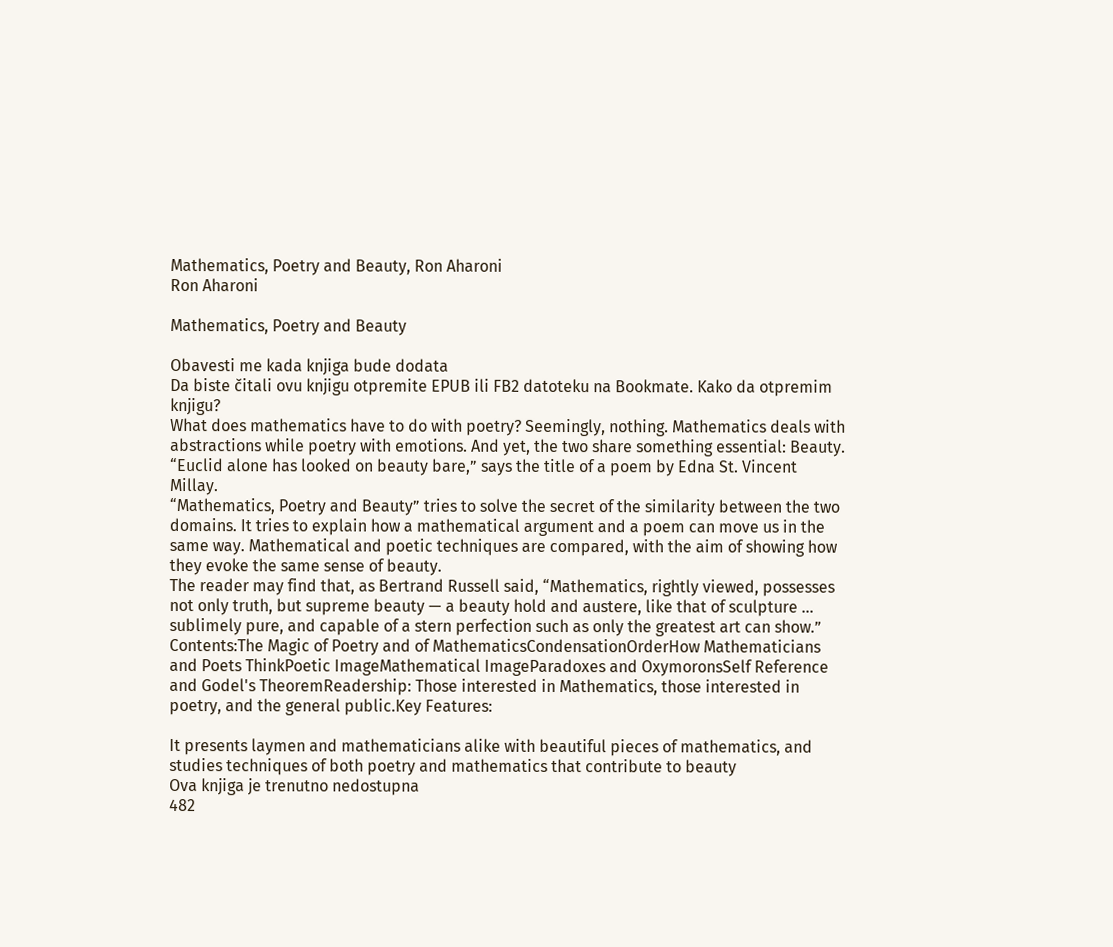Mathematics, Poetry and Beauty, Ron Aharoni
Ron Aharoni

Mathematics, Poetry and Beauty

Obavesti me kada knjiga bude dodata
Da biste čitali ovu knjigu otpremite EPUB ili FB2 datoteku na Bookmate. Kako da otpremim knjigu?
What does mathematics have to do with poetry? Seemingly, nothing. Mathematics deals with abstractions while poetry with emotions. And yet, the two share something essential: Beauty. “Euclid alone has looked on beauty bare,” says the title of a poem by Edna St. Vincent Millay.
“Mathematics, Poetry and Beauty” tries to solve the secret of the similarity between the two domains. It tries to explain how a mathematical argument and a poem can move us in the same way. Mathematical and poetic techniques are compared, with the aim of showing how they evoke the same sense of beauty.
The reader may find that, as Bertrand Russell said, “Mathematics, rightly viewed, possesses not only truth, but supreme beauty — a beauty hold and austere, like that of sculpture … sublimely pure, and capable of a stern perfection such as only the greatest art can show.”
Contents:The Magic of Poetry and of MathematicsCondensationOrderHow Mathematicians and Poets ThinkPoetic ImageMathematical ImageParadoxes and OxymoronsSelf Reference and Godel's TheoremReadership: Those interested in Mathematics, those interested in poetry, and the general public.Key Features:

It presents laymen and mathematicians alike with beautiful pieces of mathematics, and studies techniques of both poetry and mathematics that contribute to beauty
Ova knjiga je trenutno nedostupna
482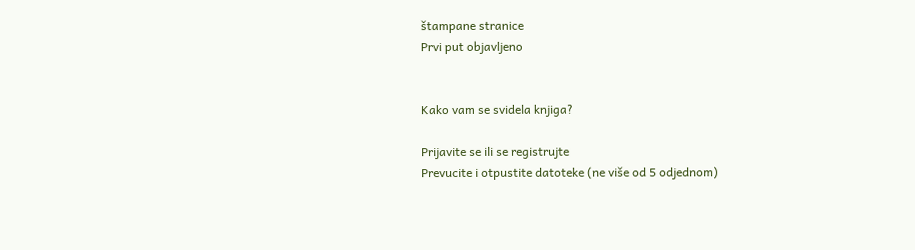štampane stranice
Prvi put objavljeno


Kako vam se svidela knjiga?

Prijavite se ili se registrujte
Prevucite i otpustite datoteke (ne više od 5 odjednom)